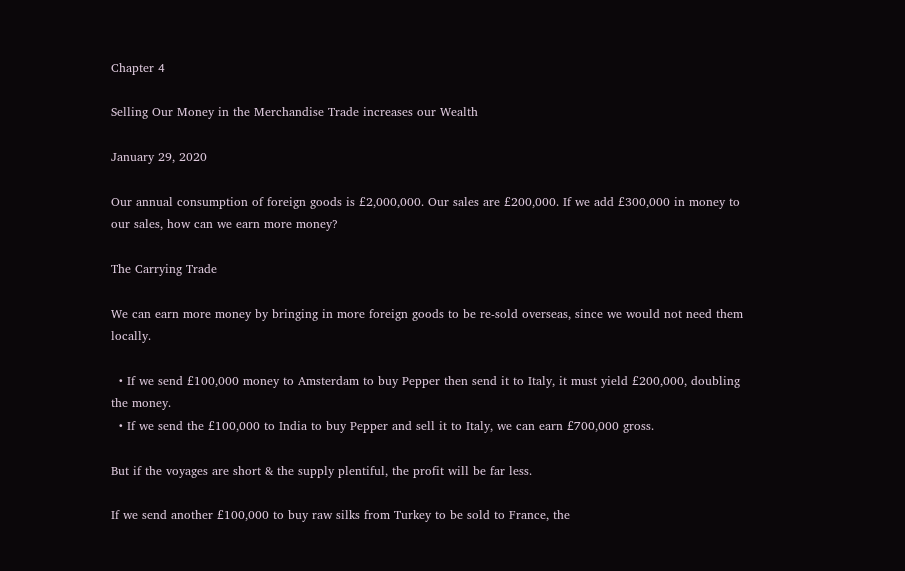Chapter 4

Selling Our Money in the Merchandise Trade increases our Wealth

January 29, 2020

Our annual consumption of foreign goods is £2,000,000. Our sales are £200,000. If we add £300,000 in money to our sales, how can we earn more money?

The Carrying Trade

We can earn more money by bringing in more foreign goods to be re-sold overseas, since we would not need them locally.

  • If we send £100,000 money to Amsterdam to buy Pepper then send it to Italy, it must yield £200,000, doubling the money.
  • If we send the £100,000 to India to buy Pepper and sell it to Italy, we can earn £700,000 gross.

But if the voyages are short & the supply plentiful, the profit will be far less.

If we send another £100,000 to buy raw silks from Turkey to be sold to France, the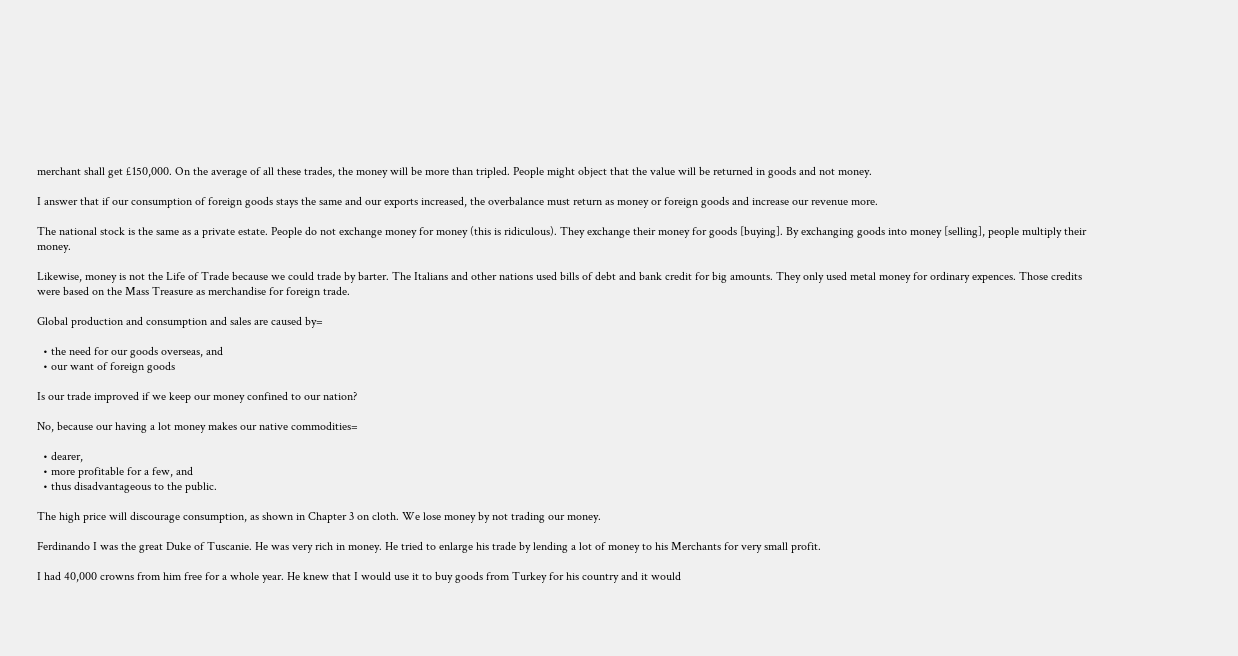merchant shall get £150,000. On the average of all these trades, the money will be more than tripled. People might object that the value will be returned in goods and not money.

I answer that if our consumption of foreign goods stays the same and our exports increased, the overbalance must return as money or foreign goods and increase our revenue more.

The national stock is the same as a private estate. People do not exchange money for money (this is ridiculous). They exchange their money for goods [buying]. By exchanging goods into money [selling], people multiply their money.

Likewise, money is not the Life of Trade because we could trade by barter. The Italians and other nations used bills of debt and bank credit for big amounts. They only used metal money for ordinary expences. Those credits were based on the Mass Treasure as merchandise for foreign trade.

Global production and consumption and sales are caused by=

  • the need for our goods overseas, and
  • our want of foreign goods

Is our trade improved if we keep our money confined to our nation?

No, because our having a lot money makes our native commodities=

  • dearer,
  • more profitable for a few, and
  • thus disadvantageous to the public.

The high price will discourage consumption, as shown in Chapter 3 on cloth. We lose money by not trading our money.

Ferdinando I was the great Duke of Tuscanie. He was very rich in money. He tried to enlarge his trade by lending a lot of money to his Merchants for very small profit.

I had 40,000 crowns from him free for a whole year. He knew that I would use it to buy goods from Turkey for his country and it would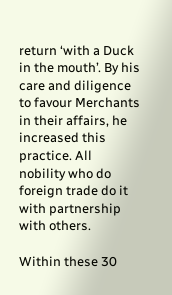return ‘with a Duck in the mouth’. By his care and diligence to favour Merchants in their affairs, he increased this practice. All nobility who do foreign trade do it with partnership with others.

Within these 30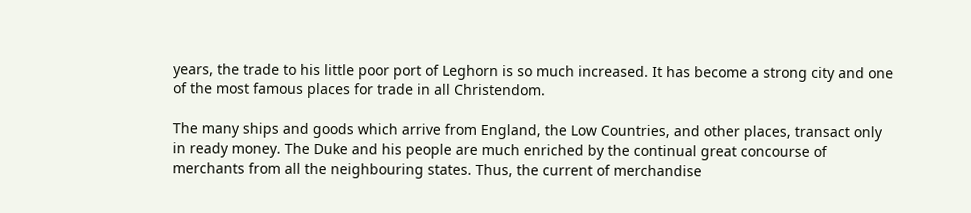years, the trade to his little poor port of Leghorn is so much increased. It has become a strong city and one of the most famous places for trade in all Christendom.

The many ships and goods which arrive from England, the Low Countries, and other places, transact only in ready money. The Duke and his people are much enriched by the continual great concourse of merchants from all the neighbouring states. Thus, the current of merchandise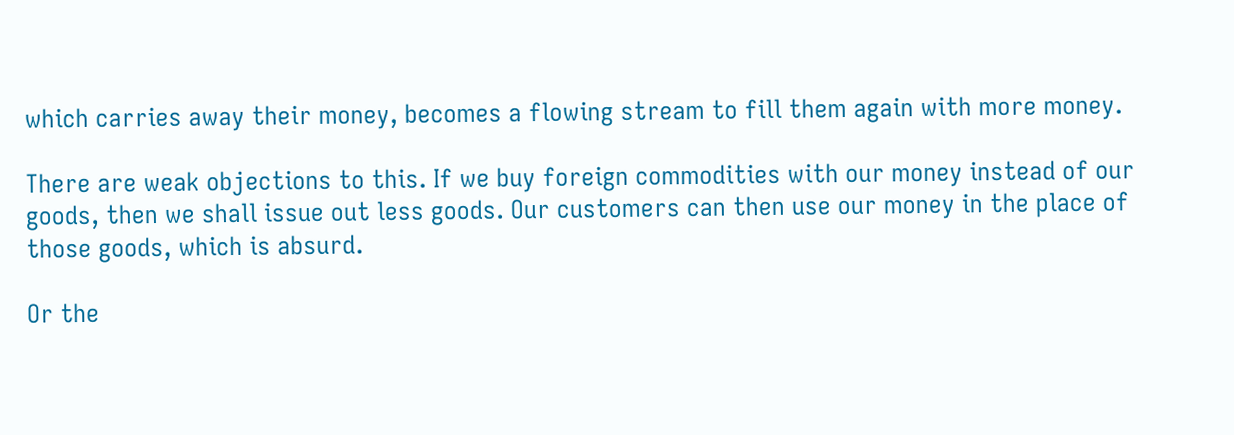which carries away their money, becomes a flowing stream to fill them again with more money.

There are weak objections to this. If we buy foreign commodities with our money instead of our goods, then we shall issue out less goods. Our customers can then use our money in the place of those goods, which is absurd.

Or the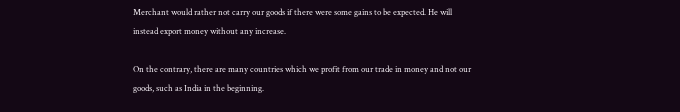Merchant would rather not carry our goods if there were some gains to be expected. He will instead export money without any increase.

On the contrary, there are many countries which we profit from our trade in money and not our goods, such as India in the beginning.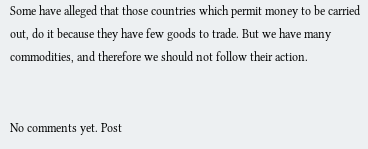Some have alleged that those countries which permit money to be carried out, do it because they have few goods to trade. But we have many commodities, and therefore we should not follow their action.


No comments yet. Post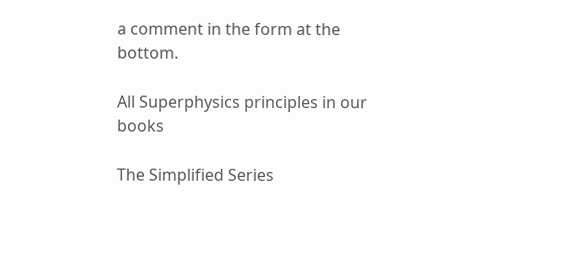a comment in the form at the bottom.

All Superphysics principles in our books

The Simplified Series